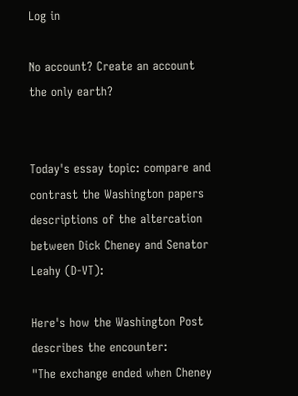Log in

No account? Create an account
the only earth?


Today's essay topic: compare and contrast the Washington papers descriptions of the altercation between Dick Cheney and Senator Leahy (D-VT):

Here's how the Washington Post describes the encounter:
"The exchange ended when Cheney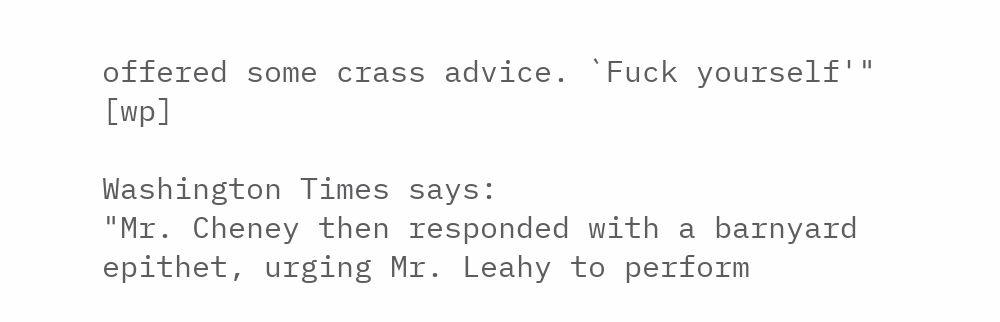offered some crass advice. `Fuck yourself'" [wp]

Washington Times says:
"Mr. Cheney then responded with a barnyard epithet, urging Mr. Leahy to perform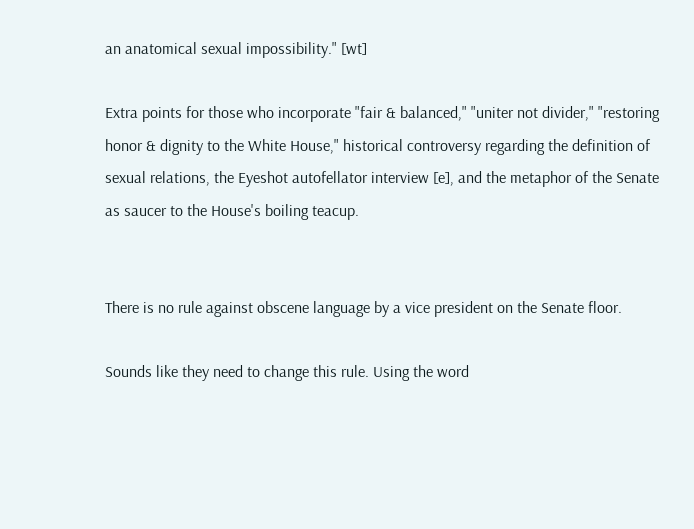an anatomical sexual impossibility." [wt]

Extra points for those who incorporate "fair & balanced," "uniter not divider," "restoring honor & dignity to the White House," historical controversy regarding the definition of sexual relations, the Eyeshot autofellator interview [e], and the metaphor of the Senate as saucer to the House's boiling teacup.


There is no rule against obscene language by a vice president on the Senate floor.

Sounds like they need to change this rule. Using the word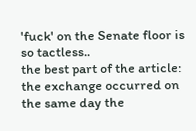'fuck' on the Senate floor is so tactless..
the best part of the article:
the exchange occurred on the same day the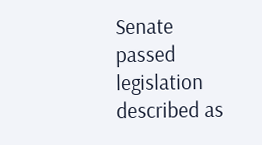Senate passed legislation described as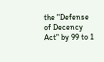the "Defense of Decency Act" by 99 to 1